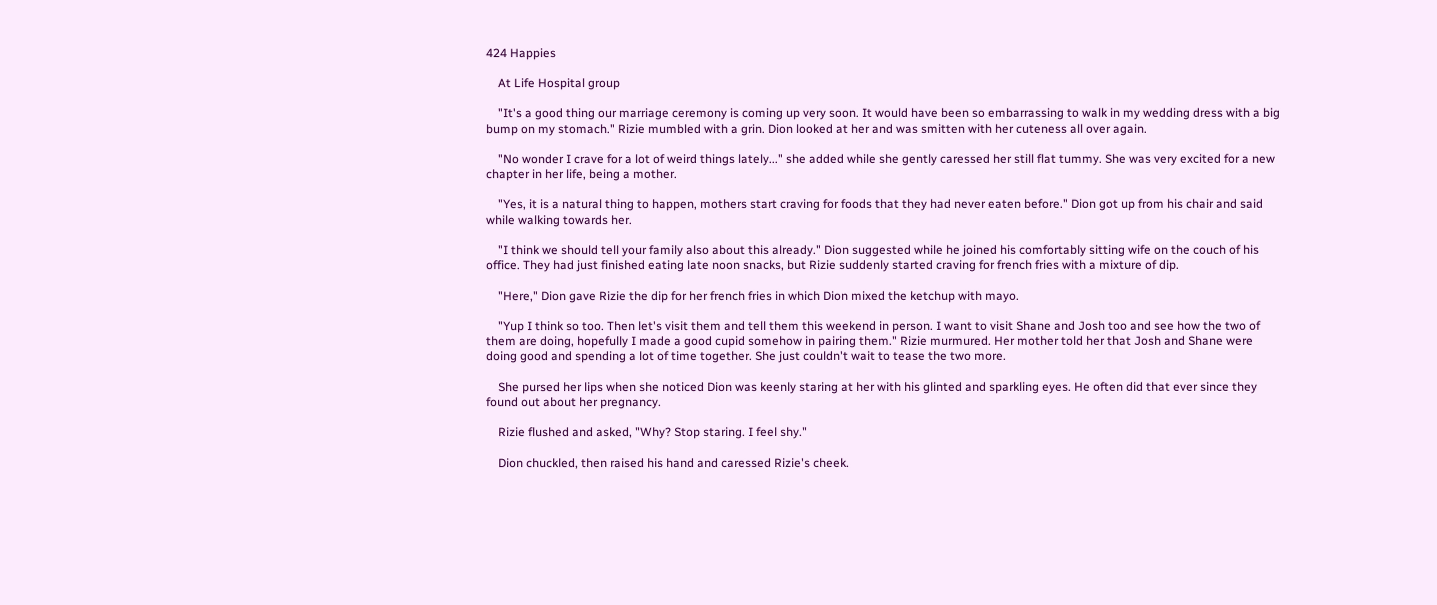424 Happies

    At Life Hospital group

    "It's a good thing our marriage ceremony is coming up very soon. It would have been so embarrassing to walk in my wedding dress with a big bump on my stomach." Rizie mumbled with a grin. Dion looked at her and was smitten with her cuteness all over again.

    "No wonder I crave for a lot of weird things lately..." she added while she gently caressed her still flat tummy. She was very excited for a new chapter in her life, being a mother.

    "Yes, it is a natural thing to happen, mothers start craving for foods that they had never eaten before." Dion got up from his chair and said while walking towards her.

    "I think we should tell your family also about this already." Dion suggested while he joined his comfortably sitting wife on the couch of his office. They had just finished eating late noon snacks, but Rizie suddenly started craving for french fries with a mixture of dip.

    "Here," Dion gave Rizie the dip for her french fries in which Dion mixed the ketchup with mayo.

    "Yup I think so too. Then let's visit them and tell them this weekend in person. I want to visit Shane and Josh too and see how the two of them are doing, hopefully I made a good cupid somehow in pairing them." Rizie murmured. Her mother told her that Josh and Shane were doing good and spending a lot of time together. She just couldn't wait to tease the two more.

    She pursed her lips when she noticed Dion was keenly staring at her with his glinted and sparkling eyes. He often did that ever since they found out about her pregnancy.

    Rizie flushed and asked, "Why? Stop staring. I feel shy."

    Dion chuckled, then raised his hand and caressed Rizie's cheek.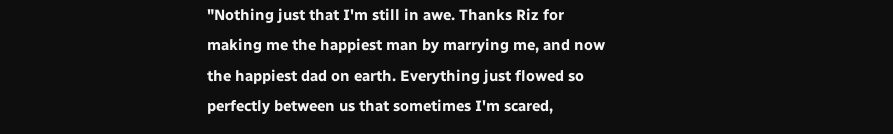"Nothing just that I'm still in awe. Thanks Riz for making me the happiest man by marrying me, and now the happiest dad on earth. Everything just flowed so perfectly between us that sometimes I'm scared,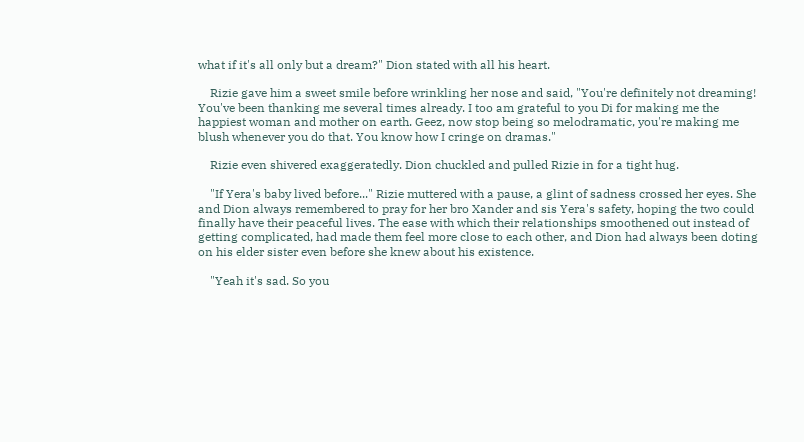what if it's all only but a dream?" Dion stated with all his heart.

    Rizie gave him a sweet smile before wrinkling her nose and said, "You're definitely not dreaming! You've been thanking me several times already. I too am grateful to you Di for making me the happiest woman and mother on earth. Geez, now stop being so melodramatic, you're making me blush whenever you do that. You know how I cringe on dramas."

    Rizie even shivered exaggeratedly. Dion chuckled and pulled Rizie in for a tight hug.

    "If Yera's baby lived before..." Rizie muttered with a pause, a glint of sadness crossed her eyes. She and Dion always remembered to pray for her bro Xander and sis Yera's safety, hoping the two could finally have their peaceful lives. The ease with which their relationships smoothened out instead of getting complicated, had made them feel more close to each other, and Dion had always been doting on his elder sister even before she knew about his existence.

    "Yeah it's sad. So you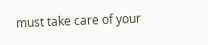must take care of your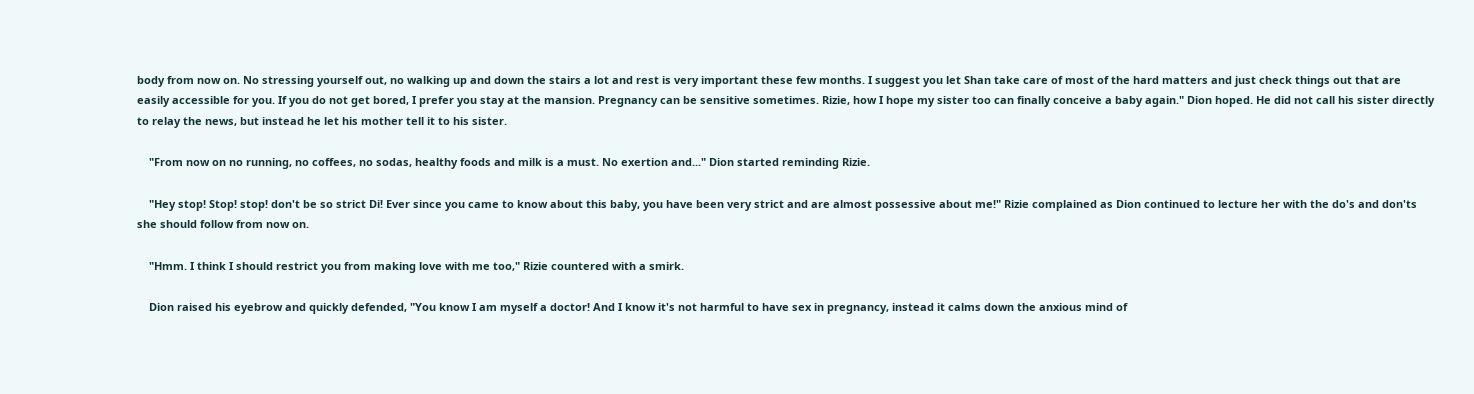body from now on. No stressing yourself out, no walking up and down the stairs a lot and rest is very important these few months. I suggest you let Shan take care of most of the hard matters and just check things out that are easily accessible for you. If you do not get bored, I prefer you stay at the mansion. Pregnancy can be sensitive sometimes. Rizie, how I hope my sister too can finally conceive a baby again." Dion hoped. He did not call his sister directly to relay the news, but instead he let his mother tell it to his sister.

    "From now on no running, no coffees, no sodas, healthy foods and milk is a must. No exertion and..." Dion started reminding Rizie.

    "Hey stop! Stop! stop! don't be so strict Di! Ever since you came to know about this baby, you have been very strict and are almost possessive about me!" Rizie complained as Dion continued to lecture her with the do's and don'ts she should follow from now on.

    "Hmm. I think I should restrict you from making love with me too," Rizie countered with a smirk.

    Dion raised his eyebrow and quickly defended, "You know I am myself a doctor! And I know it's not harmful to have sex in pregnancy, instead it calms down the anxious mind of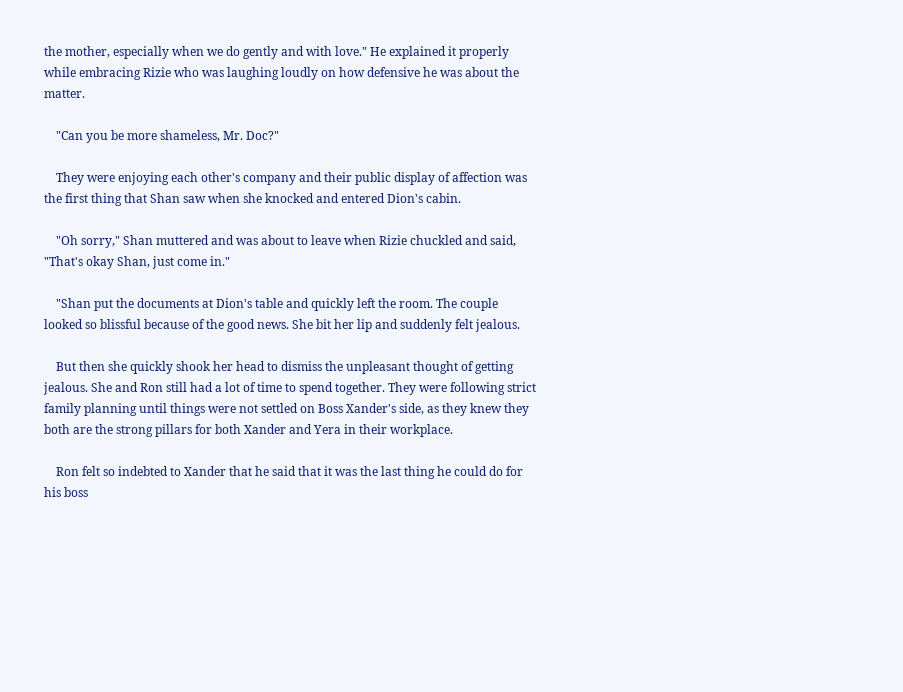the mother, especially when we do gently and with love." He explained it properly while embracing Rizie who was laughing loudly on how defensive he was about the matter.

    "Can you be more shameless, Mr. Doc?"

    They were enjoying each other's company and their public display of affection was the first thing that Shan saw when she knocked and entered Dion's cabin.

    "Oh sorry," Shan muttered and was about to leave when Rizie chuckled and said, "That's okay Shan, just come in."

    "Shan put the documents at Dion's table and quickly left the room. The couple looked so blissful because of the good news. She bit her lip and suddenly felt jealous.

    But then she quickly shook her head to dismiss the unpleasant thought of getting jealous. She and Ron still had a lot of time to spend together. They were following strict family planning until things were not settled on Boss Xander's side, as they knew they both are the strong pillars for both Xander and Yera in their workplace.

    Ron felt so indebted to Xander that he said that it was the last thing he could do for his boss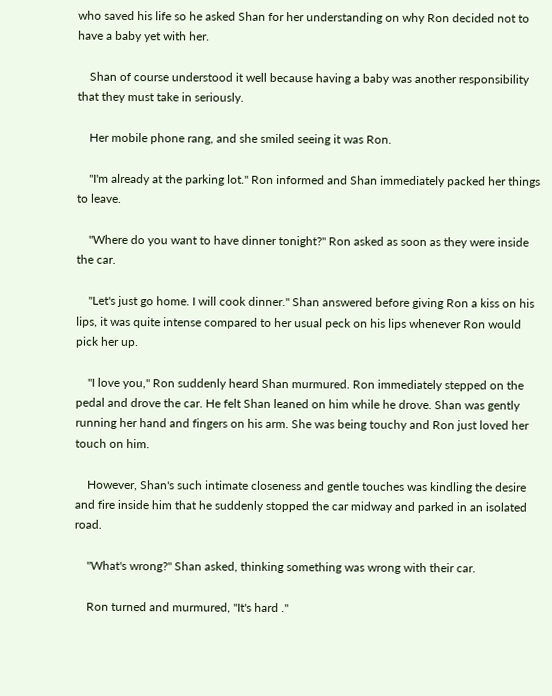who saved his life so he asked Shan for her understanding on why Ron decided not to have a baby yet with her.

    Shan of course understood it well because having a baby was another responsibility that they must take in seriously.

    Her mobile phone rang, and she smiled seeing it was Ron.

    "I'm already at the parking lot." Ron informed and Shan immediately packed her things to leave.

    "Where do you want to have dinner tonight?" Ron asked as soon as they were inside the car.

    "Let's just go home. I will cook dinner." Shan answered before giving Ron a kiss on his lips, it was quite intense compared to her usual peck on his lips whenever Ron would pick her up.

    "I love you," Ron suddenly heard Shan murmured. Ron immediately stepped on the pedal and drove the car. He felt Shan leaned on him while he drove. Shan was gently running her hand and fingers on his arm. She was being touchy and Ron just loved her touch on him.

    However, Shan's such intimate closeness and gentle touches was kindling the desire and fire inside him that he suddenly stopped the car midway and parked in an isolated road.

    "What's wrong?" Shan asked, thinking something was wrong with their car.

    Ron turned and murmured, "It's hard ."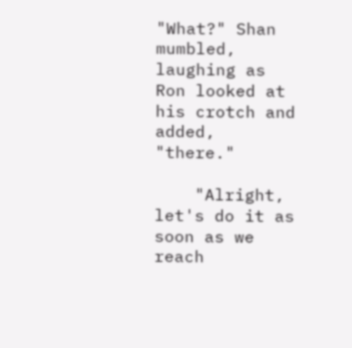"What?" Shan mumbled, laughing as Ron looked at his crotch and added, "there."

    "Alright, let's do it as soon as we reach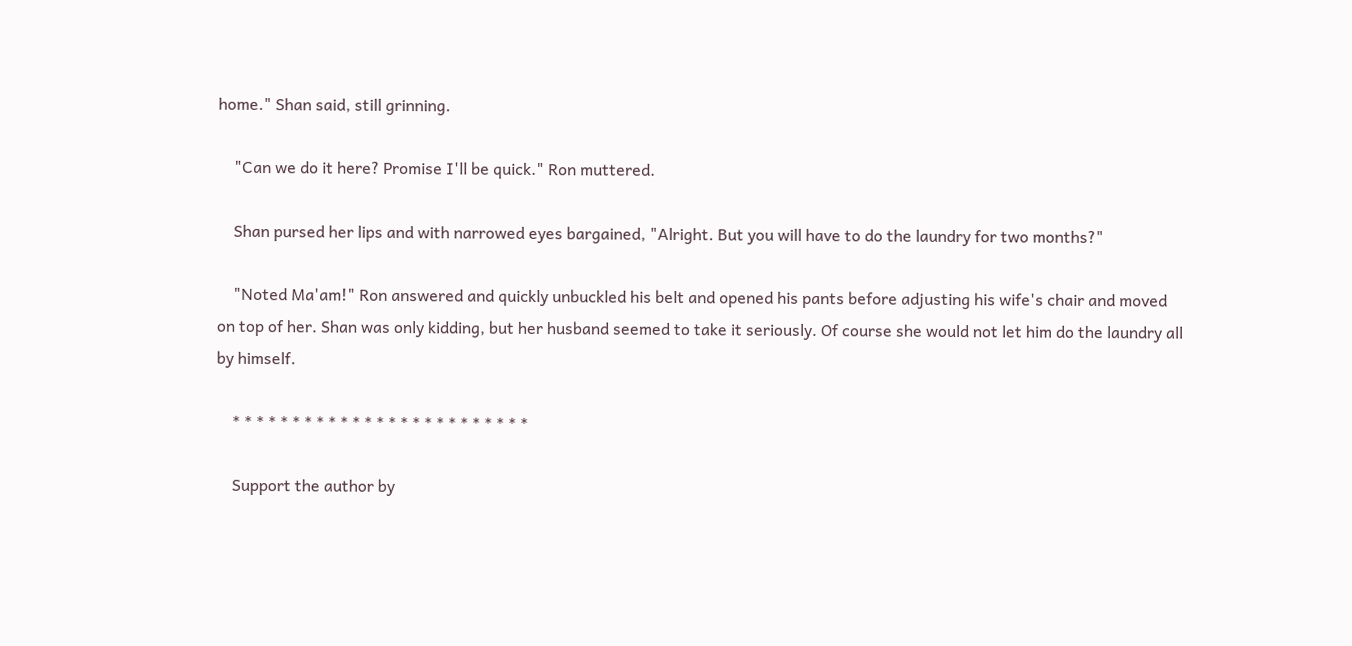home." Shan said, still grinning.

    "Can we do it here? Promise I'll be quick." Ron muttered.

    Shan pursed her lips and with narrowed eyes bargained, "Alright. But you will have to do the laundry for two months?"

    "Noted Ma'am!" Ron answered and quickly unbuckled his belt and opened his pants before adjusting his wife's chair and moved on top of her. Shan was only kidding, but her husband seemed to take it seriously. Of course she would not let him do the laundry all by himself.

    * * * * * * * * * * * * * * * * * * * * * * * * *

    Support the author by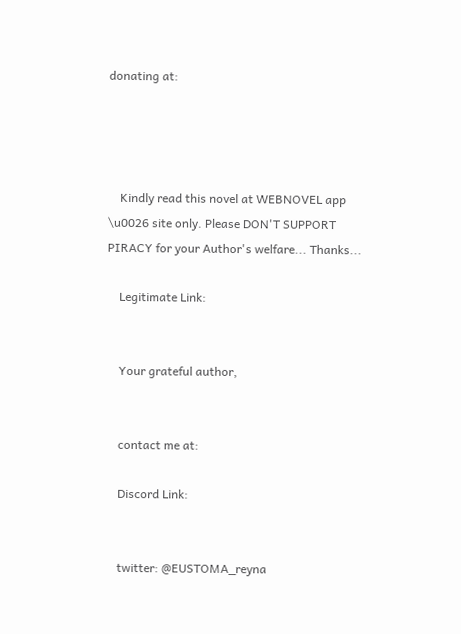donating at:




    Kindly read this novel at WEBNOVEL app \u0026 site only. Please DON'T SUPPORT PIRACY for your Author's welfare... Thanks...

    Legitimate Link:


    Your grateful author,


    contact me at:

    Discord Link:


    twitter: @EUSTOMA_reyna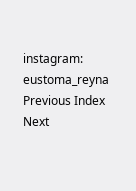instagram: eustoma_reyna
Previous Index Next